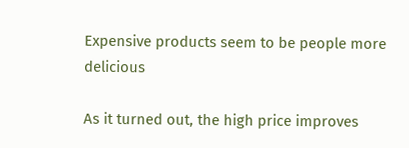Expensive products seem to be people more delicious

As it turned out, the high price improves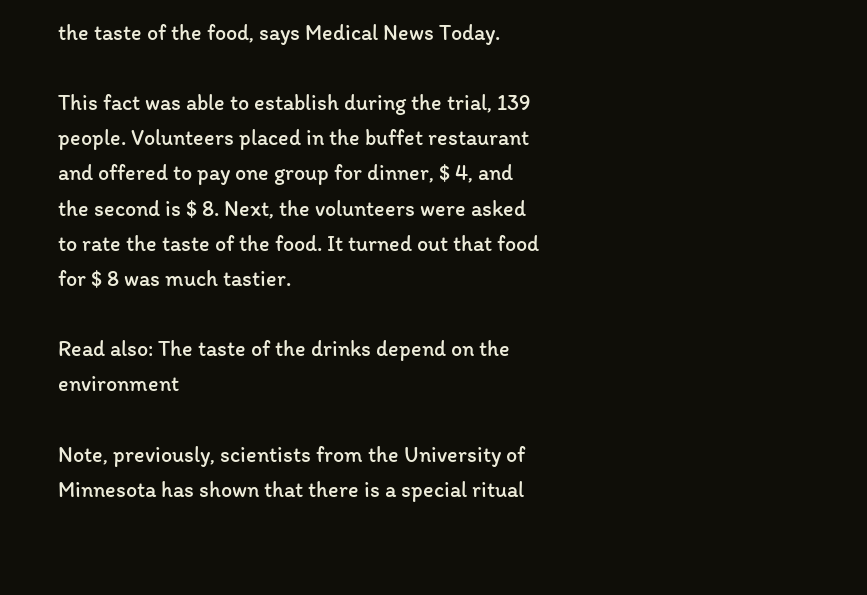the taste of the food, says Medical News Today.

This fact was able to establish during the trial, 139 people. Volunteers placed in the buffet restaurant and offered to pay one group for dinner, $ 4, and the second is $ 8. Next, the volunteers were asked to rate the taste of the food. It turned out that food for $ 8 was much tastier.

Read also: The taste of the drinks depend on the environment

Note, previously, scientists from the University of Minnesota has shown that there is a special ritual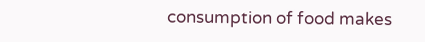consumption of food makes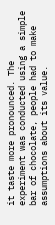it taste more pronounced. The experiment was conducted using a simple bar of chocolate, people had to make assumptions about its value.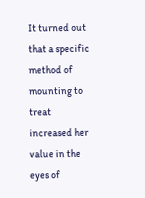It turned out that a specific method of mounting to treat increased her value in the eyes of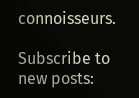connoisseurs.

Subscribe to new posts: